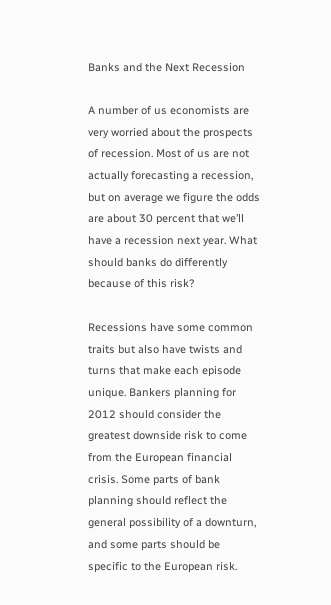Banks and the Next Recession

A number of us economists are very worried about the prospects of recession. Most of us are not actually forecasting a recession, but on average we figure the odds are about 30 percent that we’ll have a recession next year. What should banks do differently because of this risk?

Recessions have some common traits but also have twists and turns that make each episode unique. Bankers planning for 2012 should consider the greatest downside risk to come from the European financial crisis. Some parts of bank planning should reflect the general possibility of a downturn, and some parts should be specific to the European risk.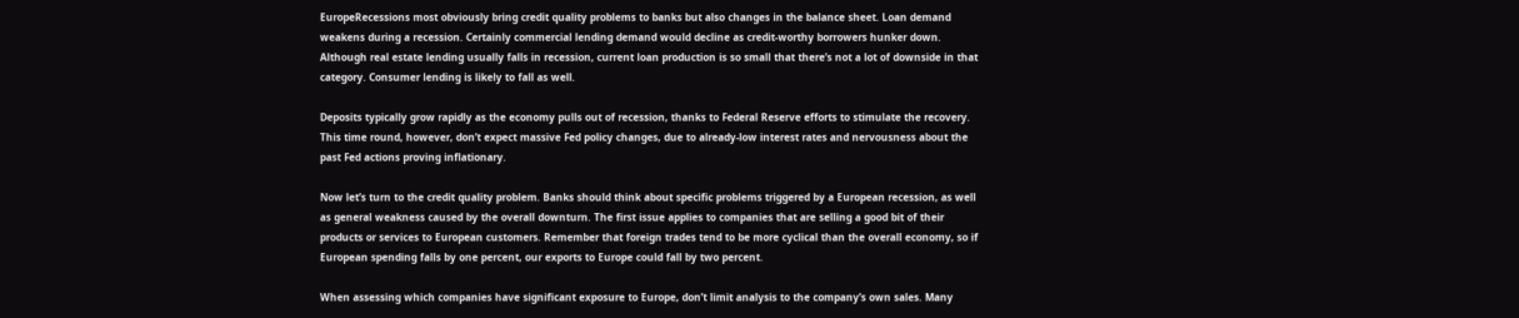EuropeRecessions most obviously bring credit quality problems to banks but also changes in the balance sheet. Loan demand weakens during a recession. Certainly commercial lending demand would decline as credit-worthy borrowers hunker down. Although real estate lending usually falls in recession, current loan production is so small that there’s not a lot of downside in that category. Consumer lending is likely to fall as well.

Deposits typically grow rapidly as the economy pulls out of recession, thanks to Federal Reserve efforts to stimulate the recovery. This time round, however, don’t expect massive Fed policy changes, due to already-low interest rates and nervousness about the past Fed actions proving inflationary.

Now let’s turn to the credit quality problem. Banks should think about specific problems triggered by a European recession, as well as general weakness caused by the overall downturn. The first issue applies to companies that are selling a good bit of their products or services to European customers. Remember that foreign trades tend to be more cyclical than the overall economy, so if European spending falls by one percent, our exports to Europe could fall by two percent.

When assessing which companies have significant exposure to Europe, don’t limit analysis to the company’s own sales. Many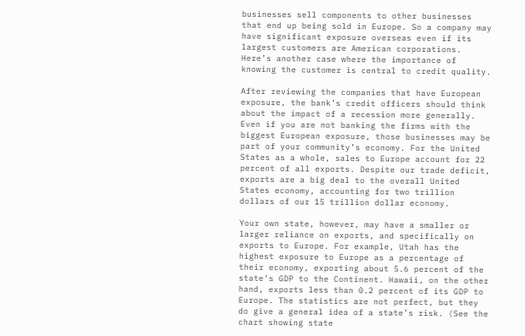businesses sell components to other businesses that end up being sold in Europe. So a company may have significant exposure overseas even if its largest customers are American corporations. Here’s another case where the importance of knowing the customer is central to credit quality.

After reviewing the companies that have European exposure, the bank’s credit officers should think about the impact of a recession more generally. Even if you are not banking the firms with the biggest European exposure, those businesses may be part of your community’s economy. For the United States as a whole, sales to Europe account for 22 percent of all exports. Despite our trade deficit, exports are a big deal to the overall United States economy, accounting for two trillion dollars of our 15 trillion dollar economy.

Your own state, however, may have a smaller or larger reliance on exports, and specifically on exports to Europe. For example, Utah has the highest exposure to Europe as a percentage of their economy, exporting about 5.6 percent of the state’s GDP to the Continent. Hawaii, on the other hand, exports less than 0.2 percent of its GDP to Europe. The statistics are not perfect, but they do give a general idea of a state’s risk. (See the chart showing state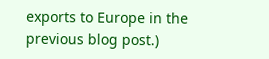exports to Europe in the previous blog post.)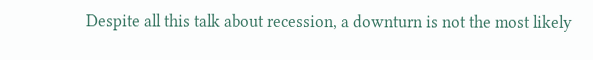Despite all this talk about recession, a downturn is not the most likely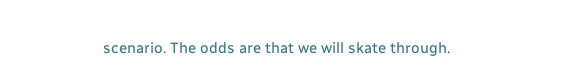scenario. The odds are that we will skate through.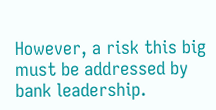However, a risk this big must be addressed by bank leadership.